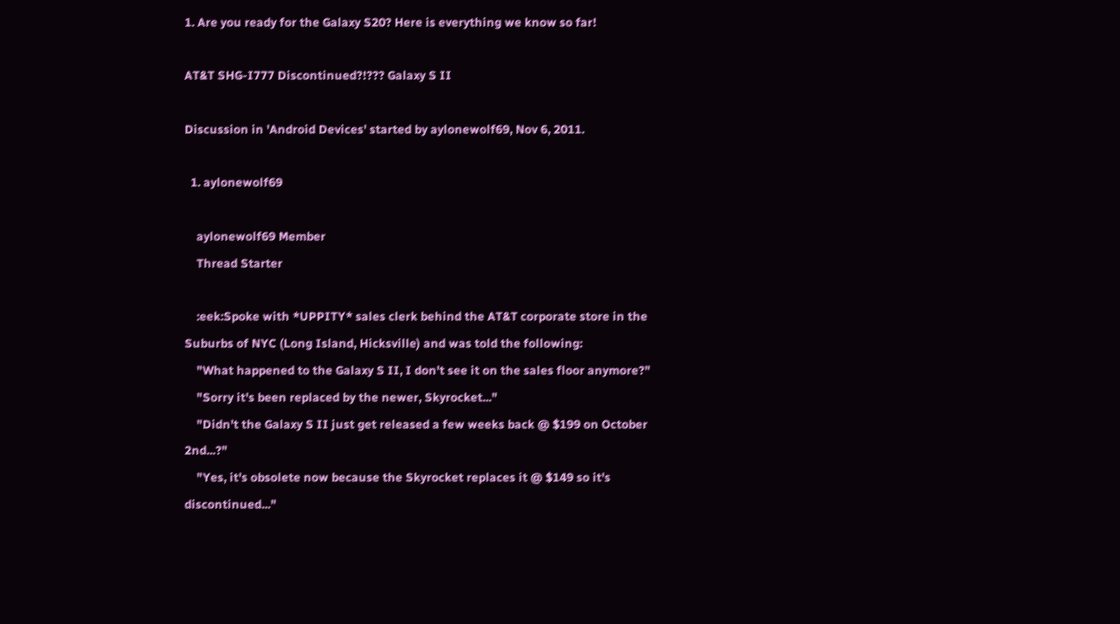1. Are you ready for the Galaxy S20? Here is everything we know so far!

AT&T SHG-I777 Discontinued?!??? Galaxy S II

Discussion in 'Android Devices' started by aylonewolf69, Nov 6, 2011.

  1. aylonewolf69

    aylonewolf69 Member
    Thread Starter

    :eek:Spoke with *UPPITY* sales clerk behind the AT&T corporate store in the Suburbs of NYC (Long Island, Hicksville) and was told the following:
    "What happened to the Galaxy S II, I don't see it on the sales floor anymore?"
    "Sorry it's been replaced by the newer, Skyrocket..."
    "Didn't the Galaxy S II just get released a few weeks back @ $199 on October 2nd...?"
    "Yes, it's obsolete now because the Skyrocket replaces it @ $149 so it's discontinued..."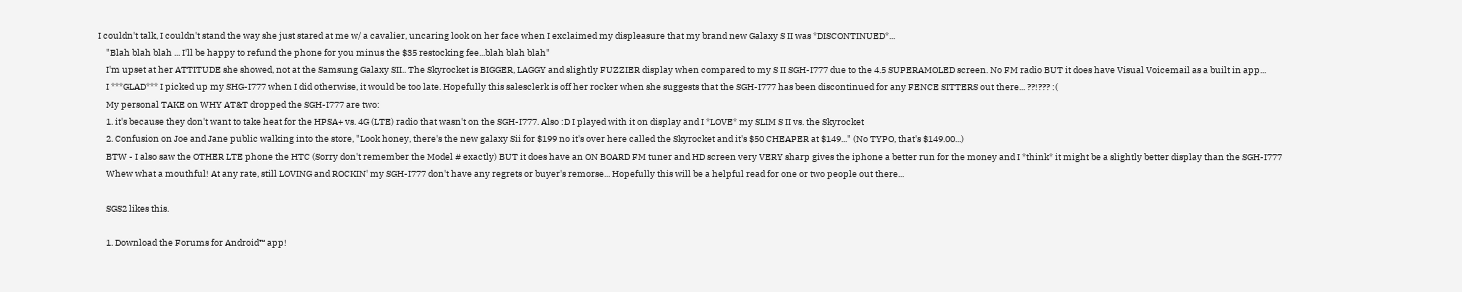I couldn't talk, I couldn't stand the way she just stared at me w/ a cavalier, uncaring look on her face when I exclaimed my displeasure that my brand new Galaxy S II was *DISCONTINUED*...
    "Blah blah blah ... I'll be happy to refund the phone for you minus the $35 restocking fee...blah blah blah"
    I'm upset at her ATTITUDE she showed, not at the Samsung Galaxy SII.. The Skyrocket is BIGGER, LAGGY and slightly FUZZIER display when compared to my S II SGH-I777 due to the 4.5 SUPERAMOLED screen. No FM radio BUT it does have Visual Voicemail as a built in app...
    I ***GLAD*** I picked up my SHG-I777 when I did otherwise, it would be too late. Hopefully this salesclerk is off her rocker when she suggests that the SGH-I777 has been discontinued for any FENCE SITTERS out there... ??!??? :(
    My personal TAKE on WHY AT&T dropped the SGH-I777 are two:
    1. it's because they don't want to take heat for the HPSA+ vs. 4G (LTE) radio that wasn't on the SGH-I777. Also :D I played with it on display and I *LOVE* my SLIM S II vs. the Skyrocket
    2. Confusion on Joe and Jane public walking into the store, "Look honey, there's the new galaxy Sii for $199 no it's over here called the Skyrocket and it's $50 CHEAPER at $149..." (No TYPO, that's $149.00...)
    BTW - I also saw the OTHER LTE phone the HTC (Sorry don't remember the Model # exactly) BUT it does have an ON BOARD FM tuner and HD screen very VERY sharp gives the iphone a better run for the money and I *think* it might be a slightly better display than the SGH-I777
    Whew what a mouthful! At any rate, still LOVING and ROCKIN' my SGH-I777 don't have any regrets or buyer's remorse... Hopefully this will be a helpful read for one or two people out there...

    SGS2 likes this.

    1. Download the Forums for Android™ app!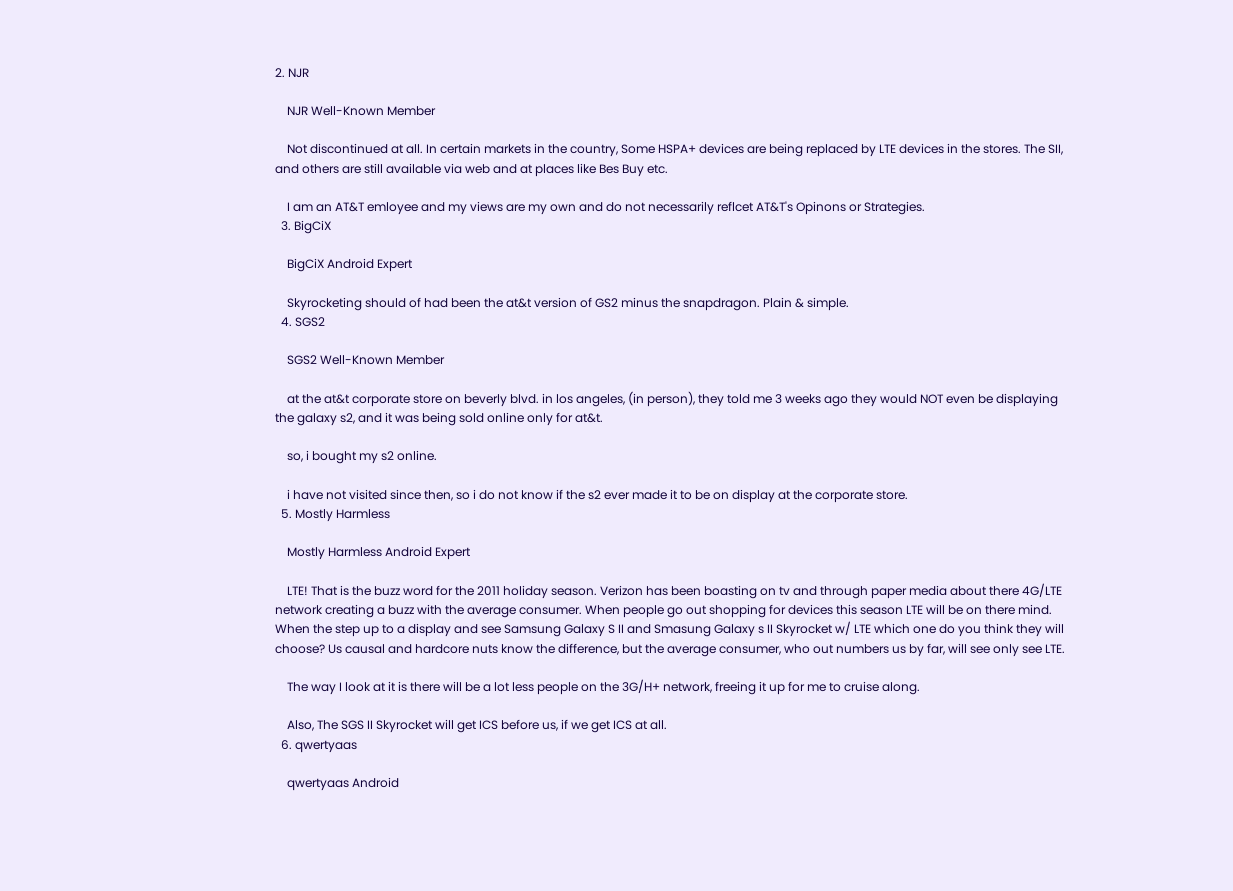2. NJR

    NJR Well-Known Member

    Not discontinued at all. In certain markets in the country, Some HSPA+ devices are being replaced by LTE devices in the stores. The SII, and others are still available via web and at places like Bes Buy etc.

    I am an AT&T emloyee and my views are my own and do not necessarily reflcet AT&T's Opinons or Strategies.
  3. BigCiX

    BigCiX Android Expert

    Skyrocketing should of had been the at&t version of GS2 minus the snapdragon. Plain & simple.
  4. SGS2

    SGS2 Well-Known Member

    at the at&t corporate store on beverly blvd. in los angeles, (in person), they told me 3 weeks ago they would NOT even be displaying the galaxy s2, and it was being sold online only for at&t.

    so, i bought my s2 online.

    i have not visited since then, so i do not know if the s2 ever made it to be on display at the corporate store.
  5. Mostly Harmless

    Mostly Harmless Android Expert

    LTE! That is the buzz word for the 2011 holiday season. Verizon has been boasting on tv and through paper media about there 4G/LTE network creating a buzz with the average consumer. When people go out shopping for devices this season LTE will be on there mind. When the step up to a display and see Samsung Galaxy S II and Smasung Galaxy s II Skyrocket w/ LTE which one do you think they will choose? Us causal and hardcore nuts know the difference, but the average consumer, who out numbers us by far, will see only see LTE.

    The way I look at it is there will be a lot less people on the 3G/H+ network, freeing it up for me to cruise along.

    Also, The SGS II Skyrocket will get ICS before us, if we get ICS at all.
  6. qwertyaas

    qwertyaas Android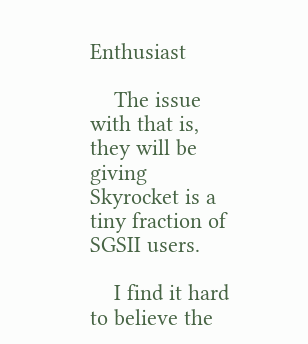Enthusiast

    The issue with that is, they will be giving Skyrocket is a tiny fraction of SGSII users.

    I find it hard to believe the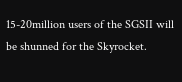15-20million users of the SGSII will be shunned for the Skyrocket.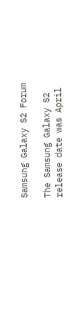Samsung Galaxy S2 Forum

The Samsung Galaxy S2 release date was April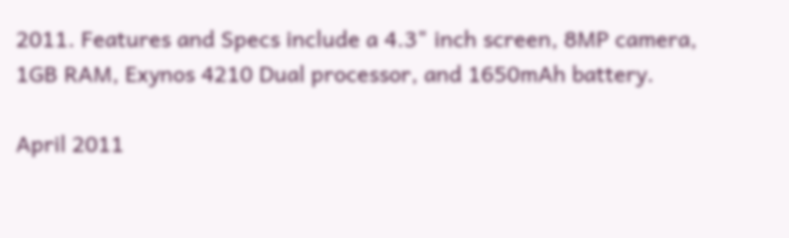2011. Features and Specs include a 4.3" inch screen, 8MP camera, 1GB RAM, Exynos 4210 Dual processor, and 1650mAh battery.

April 2011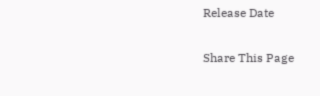Release Date

Share This Page